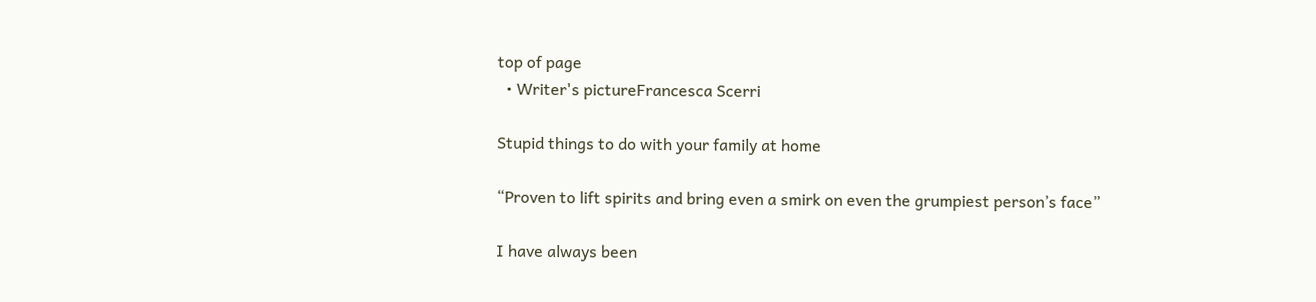top of page
  • Writer's pictureFrancesca Scerri

Stupid things to do with your family at home

“Proven to lift spirits and bring even a smirk on even the grumpiest person’s face”

I have always been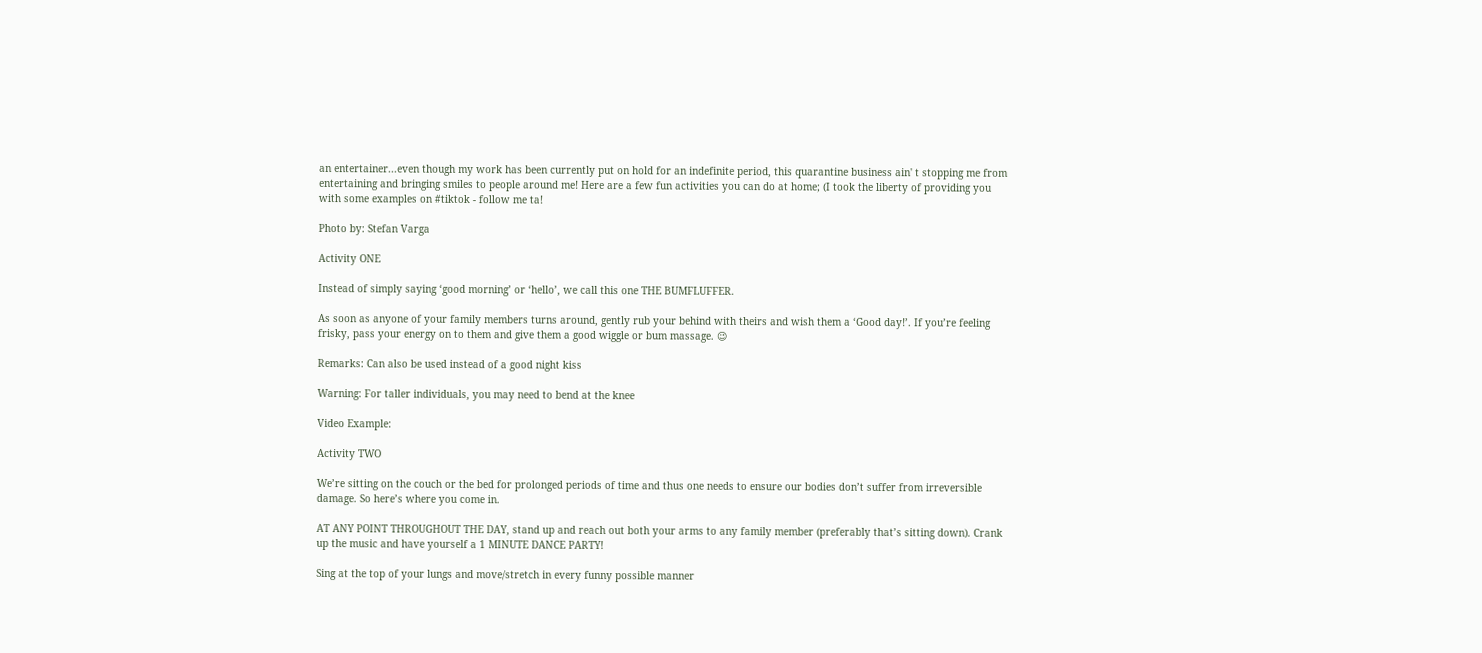an entertainer...even though my work has been currently put on hold for an indefinite period, this quarantine business ain' t stopping me from entertaining and bringing smiles to people around me! Here are a few fun activities you can do at home; (I took the liberty of providing you with some examples on #tiktok - follow me ta!

Photo by: Stefan Varga

Activity ONE

Instead of simply saying ‘good morning’ or ‘hello’, we call this one THE BUMFLUFFER.

As soon as anyone of your family members turns around, gently rub your behind with theirs and wish them a ‘Good day!’. If you’re feeling frisky, pass your energy on to them and give them a good wiggle or bum massage. 😉

Remarks: Can also be used instead of a good night kiss

Warning: For taller individuals, you may need to bend at the knee

Video Example:

Activity TWO

We’re sitting on the couch or the bed for prolonged periods of time and thus one needs to ensure our bodies don’t suffer from irreversible damage. So here’s where you come in.

AT ANY POINT THROUGHOUT THE DAY, stand up and reach out both your arms to any family member (preferably that’s sitting down). Crank up the music and have yourself a 1 MINUTE DANCE PARTY!

Sing at the top of your lungs and move/stretch in every funny possible manner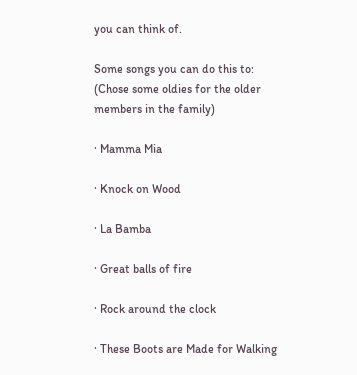you can think of.

Some songs you can do this to: (Chose some oldies for the older members in the family)

· Mamma Mia

· Knock on Wood

· La Bamba

· Great balls of fire

· Rock around the clock

· These Boots are Made for Walking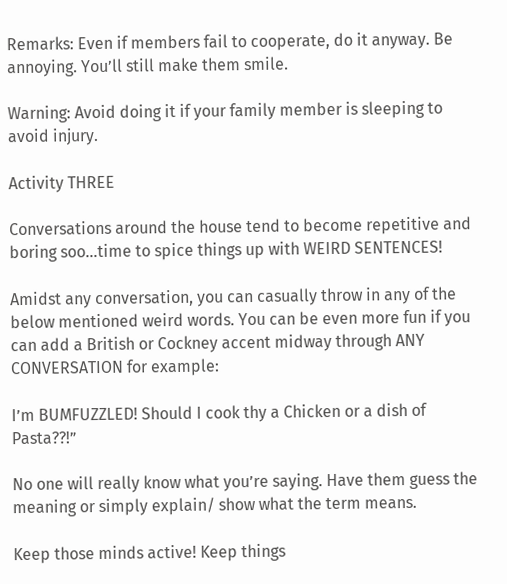Remarks: Even if members fail to cooperate, do it anyway. Be annoying. You’ll still make them smile.

Warning: Avoid doing it if your family member is sleeping to avoid injury.

Activity THREE

Conversations around the house tend to become repetitive and boring soo…time to spice things up with WEIRD SENTENCES!

Amidst any conversation, you can casually throw in any of the below mentioned weird words. You can be even more fun if you can add a British or Cockney accent midway through ANY CONVERSATION for example:

I’m BUMFUZZLED! Should I cook thy a Chicken or a dish of Pasta??!”

No one will really know what you’re saying. Have them guess the meaning or simply explain/ show what the term means.

Keep those minds active! Keep things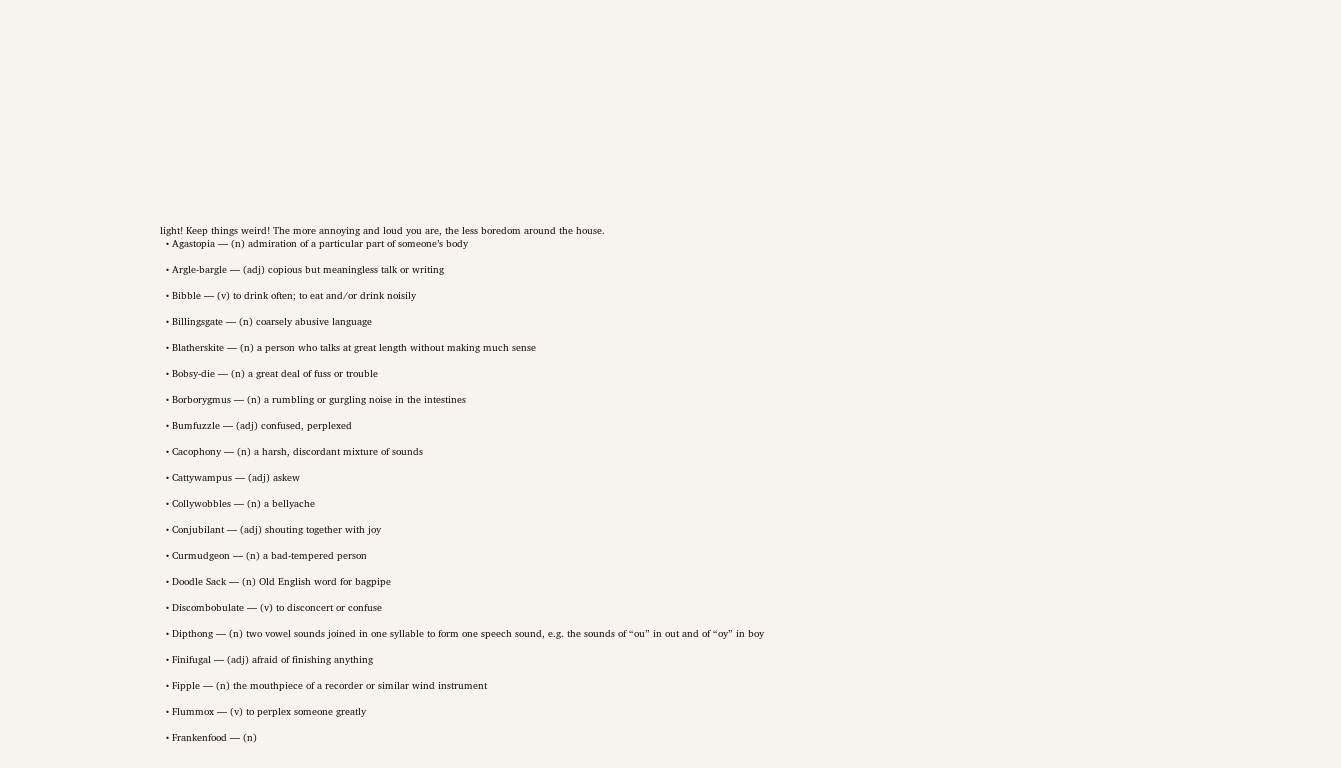light! Keep things weird! The more annoying and loud you are, the less boredom around the house.
  • Agastopia — (n) admiration of a particular part of someone’s body

  • Argle-bargle — (adj) copious but meaningless talk or writing

  • Bibble — (v) to drink often; to eat and/or drink noisily

  • Billingsgate — (n) coarsely abusive language

  • Blatherskite — (n) a person who talks at great length without making much sense

  • Bobsy-die — (n) a great deal of fuss or trouble

  • Borborygmus — (n) a rumbling or gurgling noise in the intestines

  • Bumfuzzle — (adj) confused, perplexed

  • Cacophony — (n) a harsh, discordant mixture of sounds

  • Cattywampus — (adj) askew

  • Collywobbles — (n) a bellyache

  • Conjubilant — (adj) shouting together with joy

  • Curmudgeon — (n) a bad-tempered person

  • Doodle Sack — (n) Old English word for bagpipe

  • Discombobulate — (v) to disconcert or confuse

  • Dipthong — (n) two vowel sounds joined in one syllable to form one speech sound, e.g. the sounds of “ou” in out and of “oy” in boy

  • Finifugal — (adj) afraid of finishing anything

  • Fipple — (n) the mouthpiece of a recorder or similar wind instrument

  • Flummox — (v) to perplex someone greatly

  • Frankenfood — (n)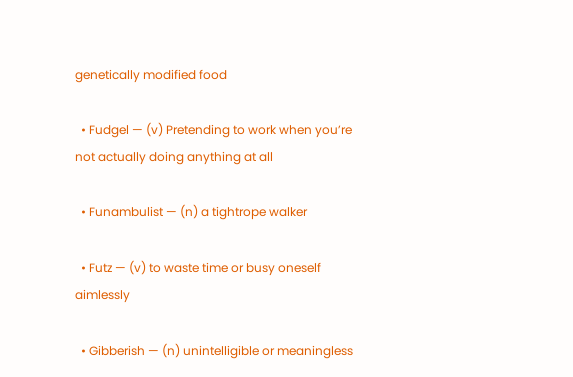genetically modified food

  • Fudgel — (v) Pretending to work when you’re not actually doing anything at all

  • Funambulist — (n) a tightrope walker

  • Futz — (v) to waste time or busy oneself aimlessly

  • Gibberish — (n) unintelligible or meaningless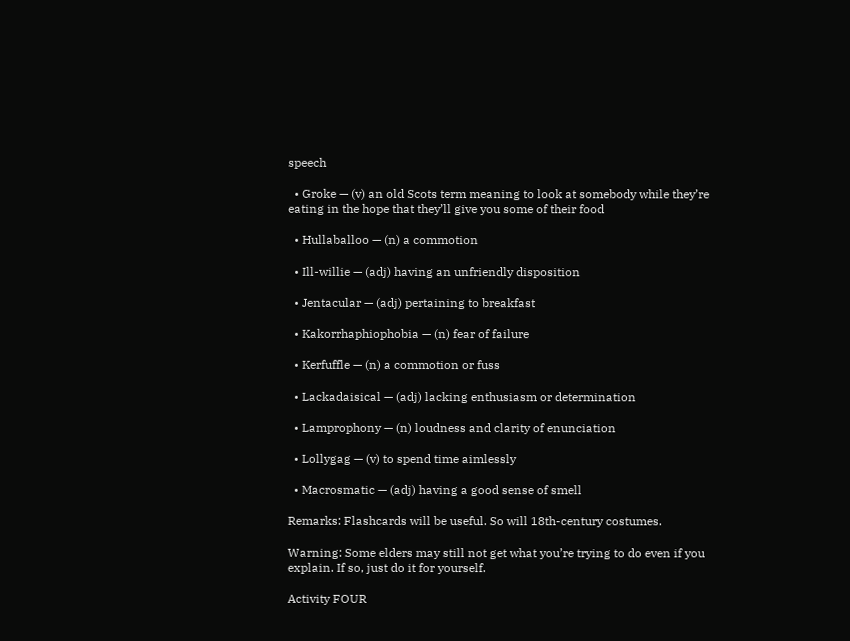speech

  • Groke — (v) an old Scots term meaning to look at somebody while they’re eating in the hope that they’ll give you some of their food

  • Hullaballoo — (n) a commotion

  • Ill-willie — (adj) having an unfriendly disposition

  • Jentacular — (adj) pertaining to breakfast

  • Kakorrhaphiophobia — (n) fear of failure

  • Kerfuffle — (n) a commotion or fuss

  • Lackadaisical — (adj) lacking enthusiasm or determination

  • Lamprophony — (n) loudness and clarity of enunciation

  • Lollygag — (v) to spend time aimlessly

  • Macrosmatic — (adj) having a good sense of smell

Remarks: Flashcards will be useful. So will 18th-century costumes.

Warning: Some elders may still not get what you’re trying to do even if you explain. If so, just do it for yourself.

Activity FOUR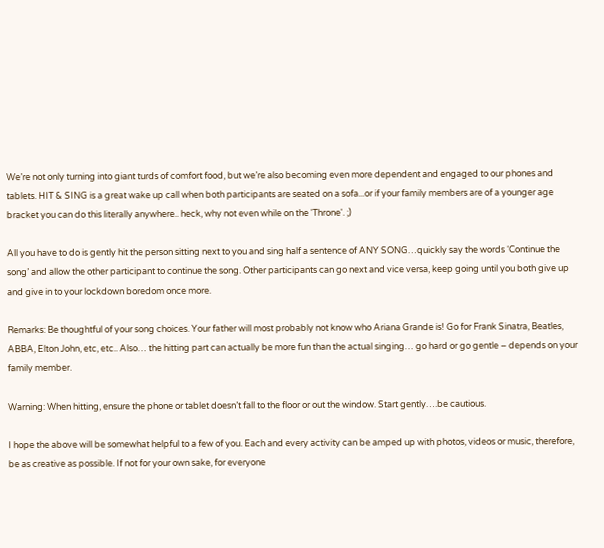We’re not only turning into giant turds of comfort food, but we’re also becoming even more dependent and engaged to our phones and tablets. HIT & SING is a great wake up call when both participants are seated on a sofa...or if your family members are of a younger age bracket you can do this literally anywhere.. heck, why not even while on the 'Throne'. ;)

All you have to do is gently hit the person sitting next to you and sing half a sentence of ANY SONG…quickly say the words ‘Continue the song’ and allow the other participant to continue the song. Other participants can go next and vice versa, keep going until you both give up and give in to your lockdown boredom once more.

Remarks: Be thoughtful of your song choices. Your father will most probably not know who Ariana Grande is! Go for Frank Sinatra, Beatles, ABBA, Elton John, etc, etc.. Also… the hitting part can actually be more fun than the actual singing… go hard or go gentle – depends on your family member.

Warning: When hitting, ensure the phone or tablet doesn’t fall to the floor or out the window. Start gently….be cautious.

I hope the above will be somewhat helpful to a few of you. Each and every activity can be amped up with photos, videos or music, therefore, be as creative as possible. If not for your own sake, for everyone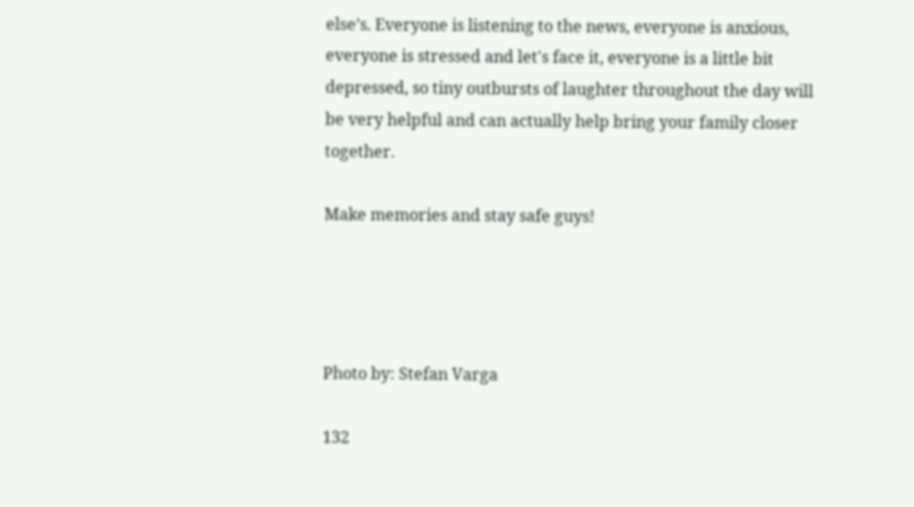else’s. Everyone is listening to the news, everyone is anxious, everyone is stressed and let's face it, everyone is a little bit depressed, so tiny outbursts of laughter throughout the day will be very helpful and can actually help bring your family closer together.

Make memories and stay safe guys!




Photo by: Stefan Varga

132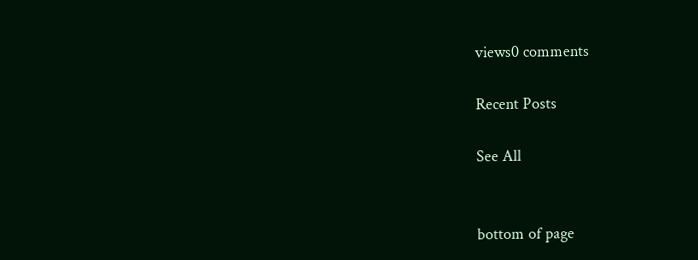views0 comments

Recent Posts

See All


bottom of page